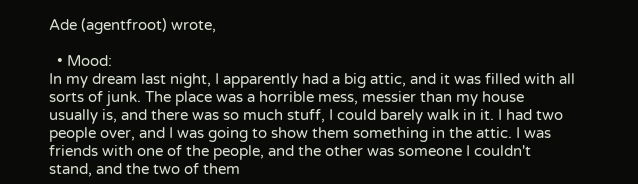Ade (agentfroot) wrote,

  • Mood:
In my dream last night, I apparently had a big attic, and it was filled with all sorts of junk. The place was a horrible mess, messier than my house usually is, and there was so much stuff, I could barely walk in it. I had two people over, and I was going to show them something in the attic. I was friends with one of the people, and the other was someone I couldn't stand, and the two of them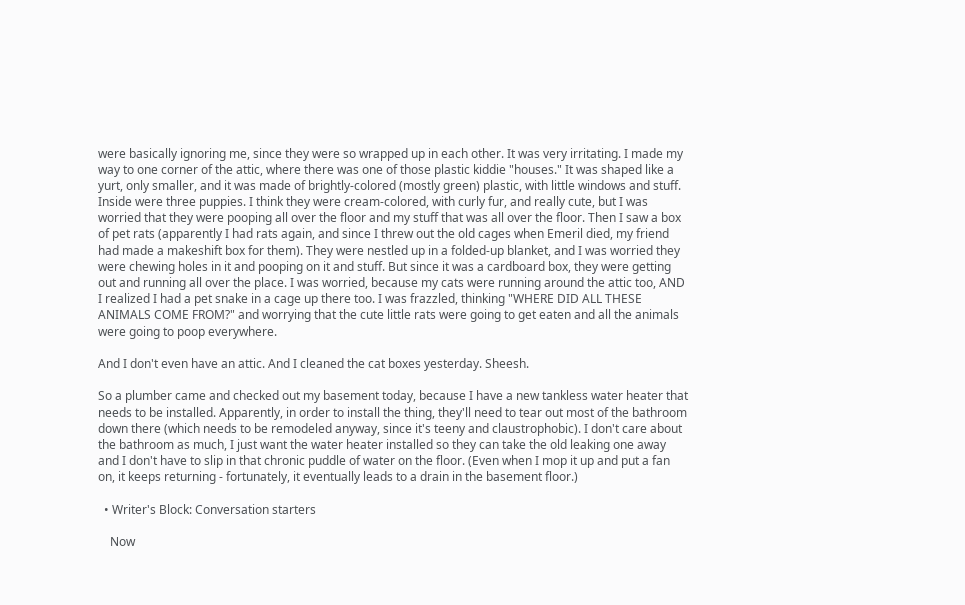were basically ignoring me, since they were so wrapped up in each other. It was very irritating. I made my way to one corner of the attic, where there was one of those plastic kiddie "houses." It was shaped like a yurt, only smaller, and it was made of brightly-colored (mostly green) plastic, with little windows and stuff. Inside were three puppies. I think they were cream-colored, with curly fur, and really cute, but I was worried that they were pooping all over the floor and my stuff that was all over the floor. Then I saw a box of pet rats (apparently I had rats again, and since I threw out the old cages when Emeril died, my friend had made a makeshift box for them). They were nestled up in a folded-up blanket, and I was worried they were chewing holes in it and pooping on it and stuff. But since it was a cardboard box, they were getting out and running all over the place. I was worried, because my cats were running around the attic too, AND I realized I had a pet snake in a cage up there too. I was frazzled, thinking "WHERE DID ALL THESE ANIMALS COME FROM?" and worrying that the cute little rats were going to get eaten and all the animals were going to poop everywhere.

And I don't even have an attic. And I cleaned the cat boxes yesterday. Sheesh.

So a plumber came and checked out my basement today, because I have a new tankless water heater that needs to be installed. Apparently, in order to install the thing, they'll need to tear out most of the bathroom down there (which needs to be remodeled anyway, since it's teeny and claustrophobic). I don't care about the bathroom as much, I just want the water heater installed so they can take the old leaking one away and I don't have to slip in that chronic puddle of water on the floor. (Even when I mop it up and put a fan on, it keeps returning - fortunately, it eventually leads to a drain in the basement floor.)

  • Writer's Block: Conversation starters

    Now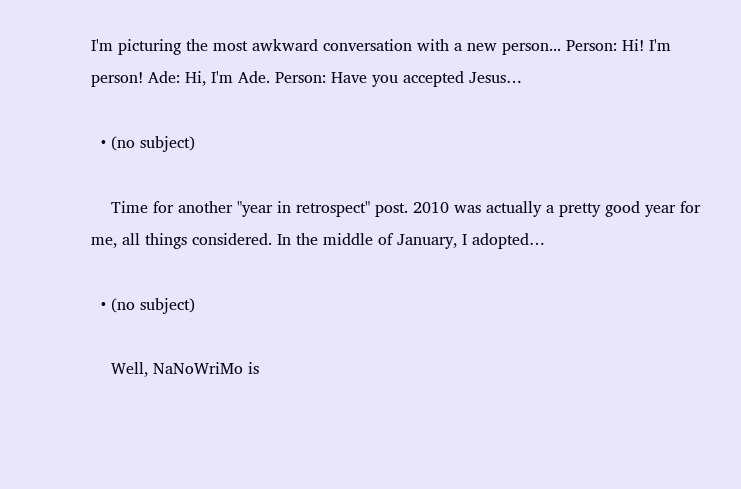I'm picturing the most awkward conversation with a new person... Person: Hi! I'm person! Ade: Hi, I'm Ade. Person: Have you accepted Jesus…

  • (no subject)

    Time for another "year in retrospect" post. 2010 was actually a pretty good year for me, all things considered. In the middle of January, I adopted…

  • (no subject)

    Well, NaNoWriMo is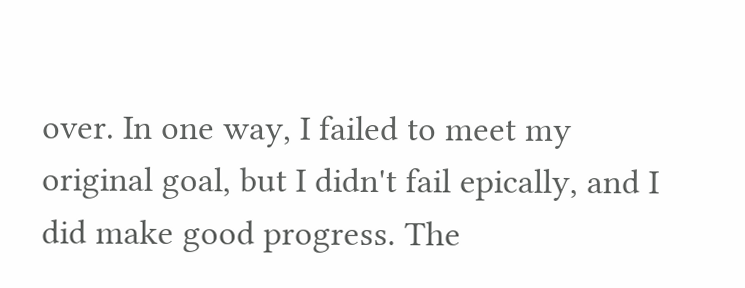over. In one way, I failed to meet my original goal, but I didn't fail epically, and I did make good progress. The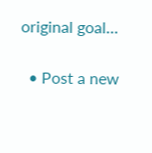original goal…

  • Post a new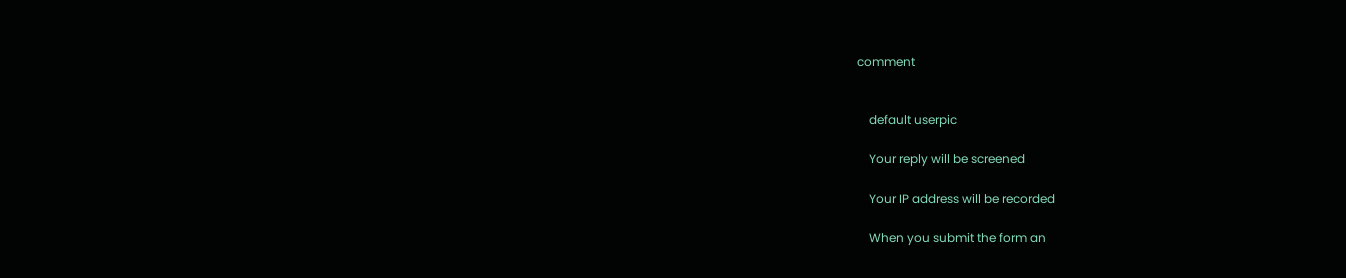comment


    default userpic

    Your reply will be screened

    Your IP address will be recorded

    When you submit the form an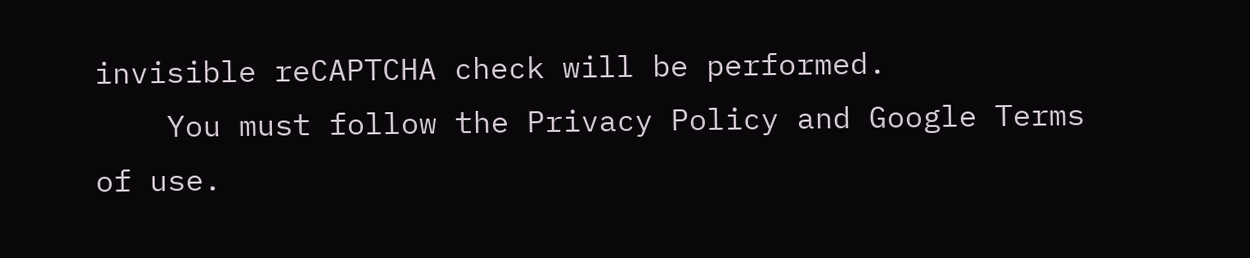invisible reCAPTCHA check will be performed.
    You must follow the Privacy Policy and Google Terms of use.